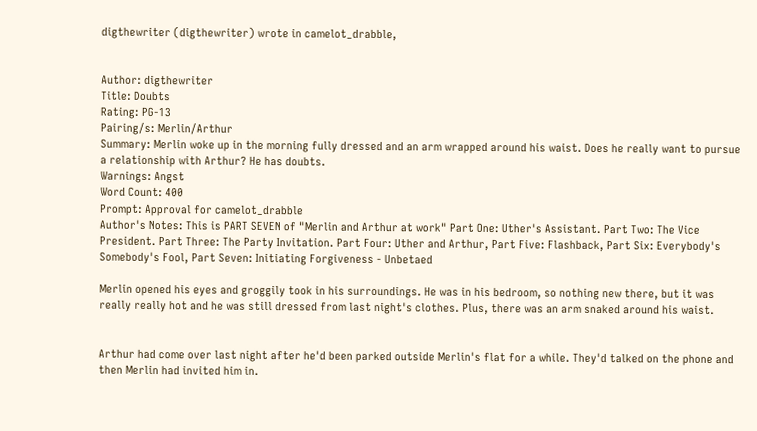digthewriter (digthewriter) wrote in camelot_drabble,


Author: digthewriter
Title: Doubts
Rating: PG-13
Pairing/s: Merlin/Arthur
Summary: Merlin woke up in the morning fully dressed and an arm wrapped around his waist. Does he really want to pursue a relationship with Arthur? He has doubts.
Warnings: Angst
Word Count: 400
Prompt: Approval for camelot_drabble
Author's Notes: This is PART SEVEN of "Merlin and Arthur at work" Part One: Uther's Assistant. Part Two: The Vice President. Part Three: The Party Invitation. Part Four: Uther and Arthur, Part Five: Flashback, Part Six: Everybody's Somebody's Fool, Part Seven: Initiating Forgiveness - Unbetaed

Merlin opened his eyes and groggily took in his surroundings. He was in his bedroom, so nothing new there, but it was really really hot and he was still dressed from last night's clothes. Plus, there was an arm snaked around his waist.


Arthur had come over last night after he'd been parked outside Merlin's flat for a while. They'd talked on the phone and then Merlin had invited him in.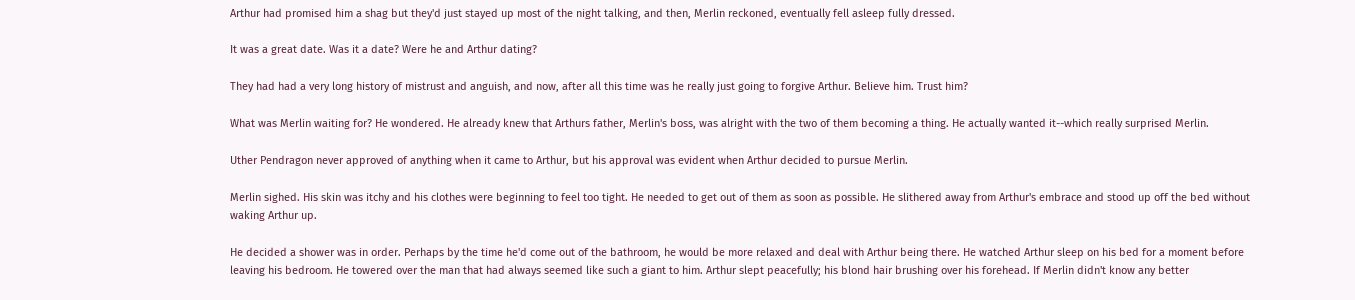Arthur had promised him a shag but they'd just stayed up most of the night talking, and then, Merlin reckoned, eventually fell asleep fully dressed.

It was a great date. Was it a date? Were he and Arthur dating?

They had had a very long history of mistrust and anguish, and now, after all this time was he really just going to forgive Arthur. Believe him. Trust him?

What was Merlin waiting for? He wondered. He already knew that Arthurs father, Merlin's boss, was alright with the two of them becoming a thing. He actually wanted it--which really surprised Merlin.

Uther Pendragon never approved of anything when it came to Arthur, but his approval was evident when Arthur decided to pursue Merlin.

Merlin sighed. His skin was itchy and his clothes were beginning to feel too tight. He needed to get out of them as soon as possible. He slithered away from Arthur's embrace and stood up off the bed without waking Arthur up.

He decided a shower was in order. Perhaps by the time he'd come out of the bathroom, he would be more relaxed and deal with Arthur being there. He watched Arthur sleep on his bed for a moment before leaving his bedroom. He towered over the man that had always seemed like such a giant to him. Arthur slept peacefully; his blond hair brushing over his forehead. If Merlin didn't know any better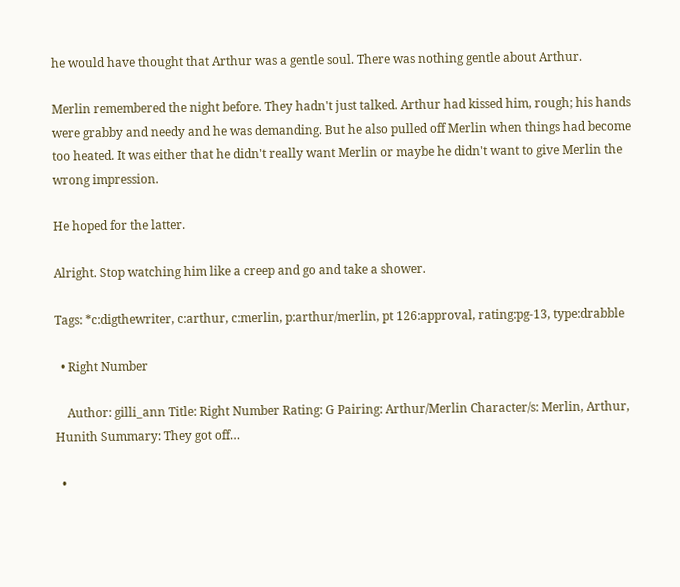he would have thought that Arthur was a gentle soul. There was nothing gentle about Arthur.

Merlin remembered the night before. They hadn't just talked. Arthur had kissed him, rough; his hands were grabby and needy and he was demanding. But he also pulled off Merlin when things had become too heated. It was either that he didn't really want Merlin or maybe he didn't want to give Merlin the wrong impression.

He hoped for the latter.

Alright. Stop watching him like a creep and go and take a shower.

Tags: *c:digthewriter, c:arthur, c:merlin, p:arthur/merlin, pt 126:approval, rating:pg-13, type:drabble

  • Right Number

    Author: gilli_ann Title: Right Number Rating: G Pairing: Arthur/Merlin Character/s: Merlin, Arthur, Hunith Summary: They got off…

  •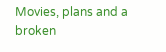Movies, plans and a broken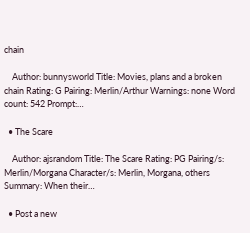chain

    Author: bunnysworld Title: Movies, plans and a broken chain Rating: G Pairing: Merlin/Arthur Warnings: none Word count: 542 Prompt:…

  • The Scare

    Author: ajsrandom Title: The Scare Rating: PG Pairing/s: Merlin/Morgana Character/s: Merlin, Morgana, others Summary: When their…

  • Post a new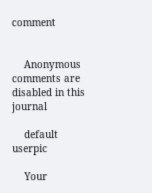comment


    Anonymous comments are disabled in this journal

    default userpic

    Your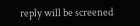reply will be screened